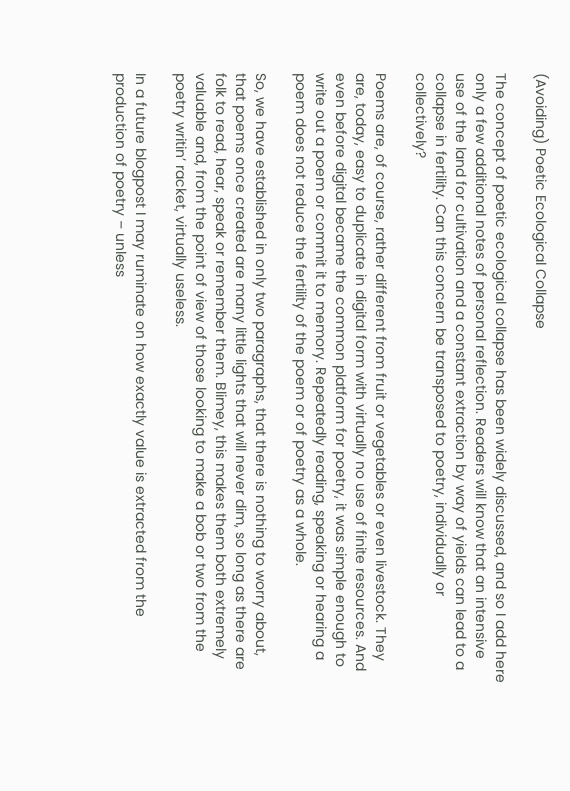(Avoiding) Poetic Ecological Collapse

The concept of poetic ecological collapse has been widely discussed, and so I add here only a few additional notes of personal reflection. Readers will know that an intensive use of the land for cultivation and a constant extraction by way of yields can lead to a collapse in fertility. Can this concern be transposed to poetry, individually or collectively?

Poems are, of course, rather different from fruit or vegetables or even livestock. They are, today, easy to duplicate in digital form with virtually no use of finite resources. And even before digital became the common platform for poetry, it was simple enough to write out a poem or commit it to memory. Repeatedly reading, speaking or hearing a poem does not reduce the fertility of the poem or of poetry as a whole.

So, we have established in only two paragraphs, that there is nothing to worry about, that poems once created are many little lights that will never dim, so long as there are folk to read, hear, speak or remember them. Blimey, this makes them both extremely valuable and, from the point of view of those looking to make a bob or two from the poetry writin’ racket, virtually useless.

In a future blogpost I may ruminate on how exactly value is extracted from the production of poetry – unless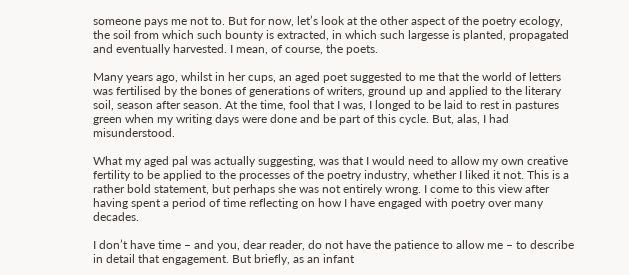someone pays me not to. But for now, let’s look at the other aspect of the poetry ecology, the soil from which such bounty is extracted, in which such largesse is planted, propagated and eventually harvested. I mean, of course, the poets.

Many years ago, whilst in her cups, an aged poet suggested to me that the world of letters was fertilised by the bones of generations of writers, ground up and applied to the literary soil, season after season. At the time, fool that I was, I longed to be laid to rest in pastures green when my writing days were done and be part of this cycle. But, alas, I had misunderstood.

What my aged pal was actually suggesting, was that I would need to allow my own creative fertility to be applied to the processes of the poetry industry, whether I liked it not. This is a rather bold statement, but perhaps she was not entirely wrong. I come to this view after having spent a period of time reflecting on how I have engaged with poetry over many decades.

I don’t have time – and you, dear reader, do not have the patience to allow me – to describe in detail that engagement. But briefly, as an infant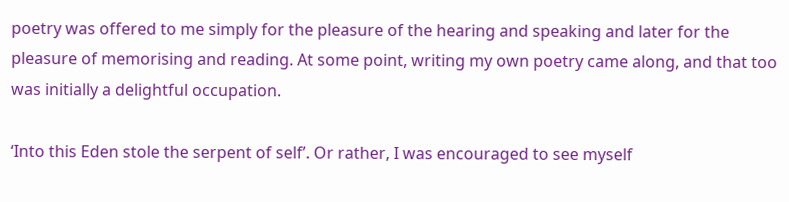poetry was offered to me simply for the pleasure of the hearing and speaking and later for the pleasure of memorising and reading. At some point, writing my own poetry came along, and that too was initially a delightful occupation.

‘Into this Eden stole the serpent of self’. Or rather, I was encouraged to see myself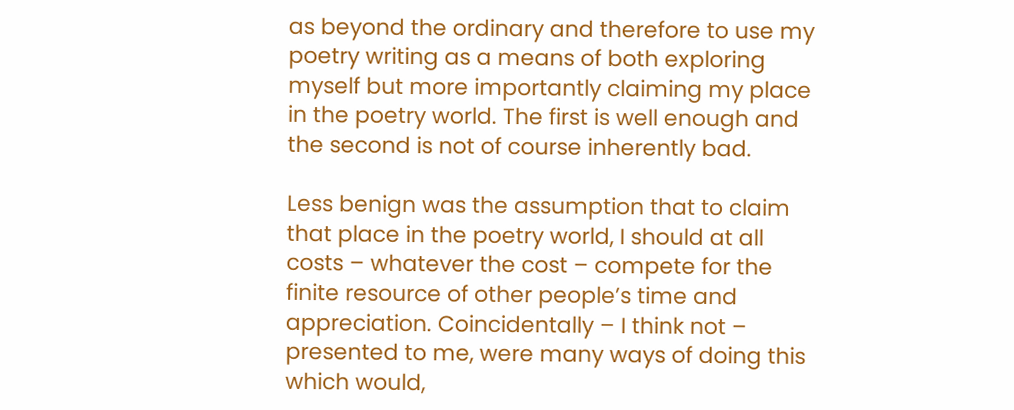as beyond the ordinary and therefore to use my poetry writing as a means of both exploring myself but more importantly claiming my place in the poetry world. The first is well enough and the second is not of course inherently bad.

Less benign was the assumption that to claim that place in the poetry world, I should at all costs – whatever the cost – compete for the finite resource of other people’s time and appreciation. Coincidentally – I think not – presented to me, were many ways of doing this which would,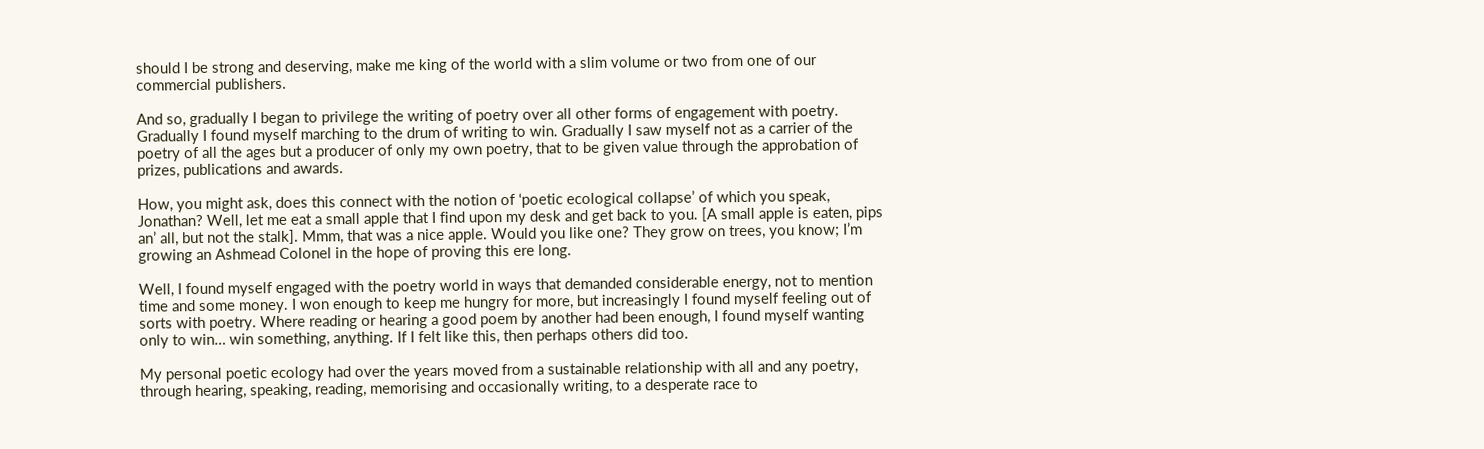should I be strong and deserving, make me king of the world with a slim volume or two from one of our commercial publishers.

And so, gradually I began to privilege the writing of poetry over all other forms of engagement with poetry. Gradually I found myself marching to the drum of writing to win. Gradually I saw myself not as a carrier of the poetry of all the ages but a producer of only my own poetry, that to be given value through the approbation of prizes, publications and awards.

How, you might ask, does this connect with the notion of ‘poetic ecological collapse’ of which you speak, Jonathan? Well, let me eat a small apple that I find upon my desk and get back to you. [A small apple is eaten, pips an’ all, but not the stalk]. Mmm, that was a nice apple. Would you like one? They grow on trees, you know; I’m growing an Ashmead Colonel in the hope of proving this ere long.

Well, I found myself engaged with the poetry world in ways that demanded considerable energy, not to mention time and some money. I won enough to keep me hungry for more, but increasingly I found myself feeling out of sorts with poetry. Where reading or hearing a good poem by another had been enough, I found myself wanting only to win… win something, anything. If I felt like this, then perhaps others did too.

My personal poetic ecology had over the years moved from a sustainable relationship with all and any poetry, through hearing, speaking, reading, memorising and occasionally writing, to a desperate race to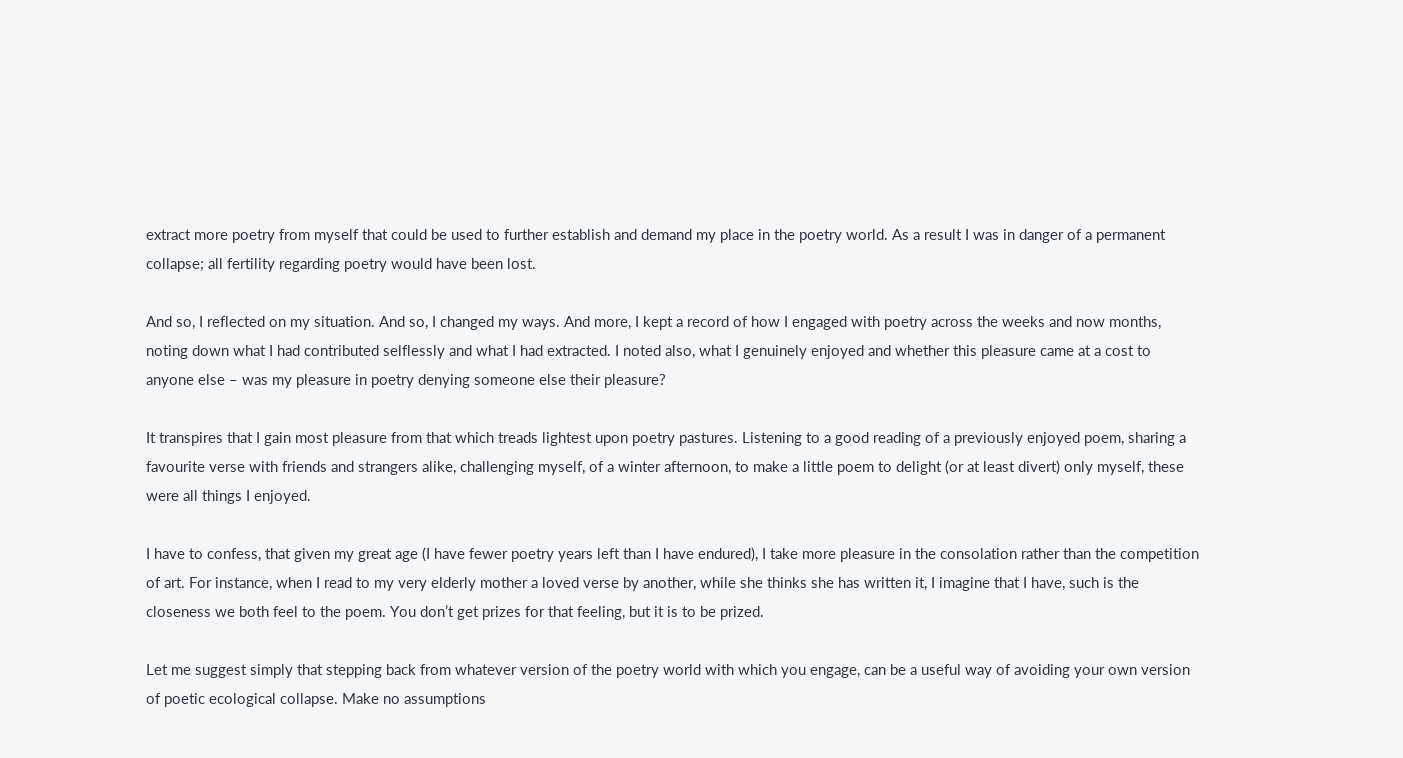extract more poetry from myself that could be used to further establish and demand my place in the poetry world. As a result I was in danger of a permanent collapse; all fertility regarding poetry would have been lost.

And so, I reflected on my situation. And so, I changed my ways. And more, I kept a record of how I engaged with poetry across the weeks and now months, noting down what I had contributed selflessly and what I had extracted. I noted also, what I genuinely enjoyed and whether this pleasure came at a cost to anyone else – was my pleasure in poetry denying someone else their pleasure?

It transpires that I gain most pleasure from that which treads lightest upon poetry pastures. Listening to a good reading of a previously enjoyed poem, sharing a favourite verse with friends and strangers alike, challenging myself, of a winter afternoon, to make a little poem to delight (or at least divert) only myself, these were all things I enjoyed.

I have to confess, that given my great age (I have fewer poetry years left than I have endured), I take more pleasure in the consolation rather than the competition of art. For instance, when I read to my very elderly mother a loved verse by another, while she thinks she has written it, I imagine that I have, such is the closeness we both feel to the poem. You don’t get prizes for that feeling, but it is to be prized.

Let me suggest simply that stepping back from whatever version of the poetry world with which you engage, can be a useful way of avoiding your own version of poetic ecological collapse. Make no assumptions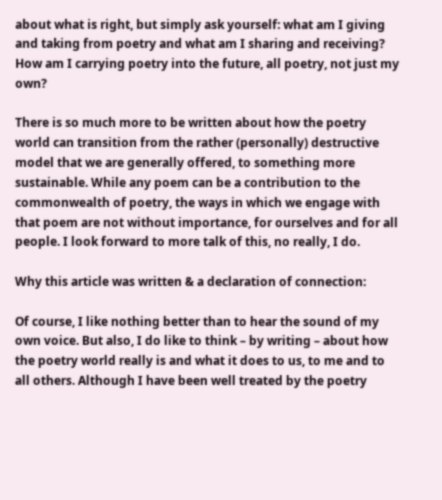about what is right, but simply ask yourself: what am I giving and taking from poetry and what am I sharing and receiving? How am I carrying poetry into the future, all poetry, not just my own?

There is so much more to be written about how the poetry world can transition from the rather (personally) destructive model that we are generally offered, to something more sustainable. While any poem can be a contribution to the commonwealth of poetry, the ways in which we engage with that poem are not without importance, for ourselves and for all people. I look forward to more talk of this, no really, I do.

Why this article was written & a declaration of connection:

Of course, I like nothing better than to hear the sound of my own voice. But also, I do like to think – by writing – about how the poetry world really is and what it does to us, to me and to all others. Although I have been well treated by the poetry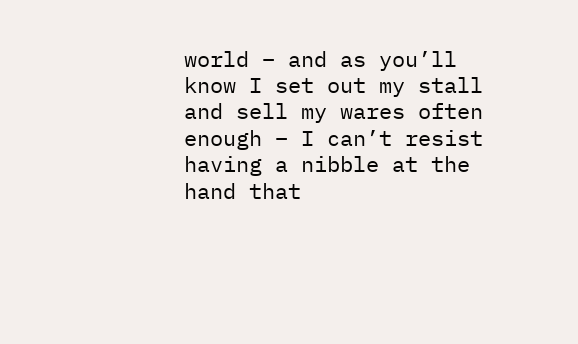world – and as you’ll know I set out my stall and sell my wares often enough – I can’t resist having a nibble at the hand that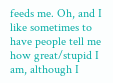feeds me. Oh, and I like sometimes to have people tell me how great/stupid I am, although I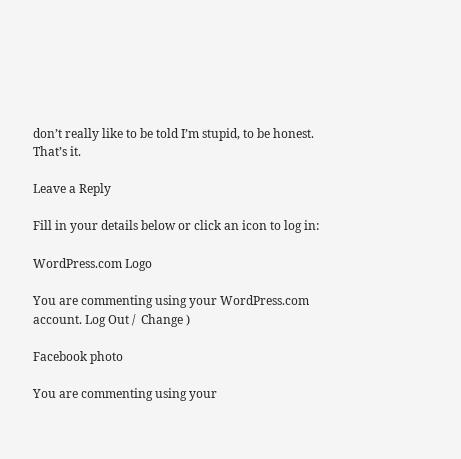don’t really like to be told I’m stupid, to be honest. That’s it.

Leave a Reply

Fill in your details below or click an icon to log in:

WordPress.com Logo

You are commenting using your WordPress.com account. Log Out /  Change )

Facebook photo

You are commenting using your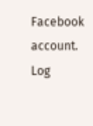Facebook account. Log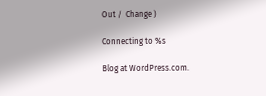Out /  Change )

Connecting to %s

Blog at WordPress.com.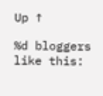Up ↑

%d bloggers like this: